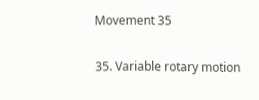Movement 35

35. Variable rotary motion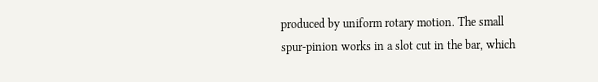produced by uniform rotary motion. The small spur-pinion works in a slot cut in the bar, which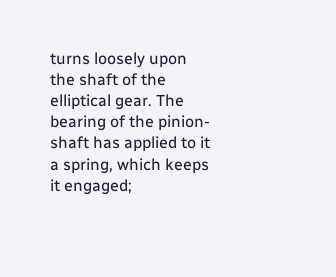turns loosely upon the shaft of the elliptical gear. The bearing of the pinion-shaft has applied to it a spring, which keeps it engaged;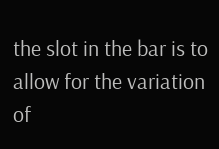the slot in the bar is to allow for the variation of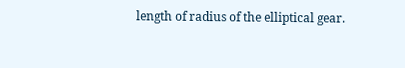length of radius of the elliptical gear.